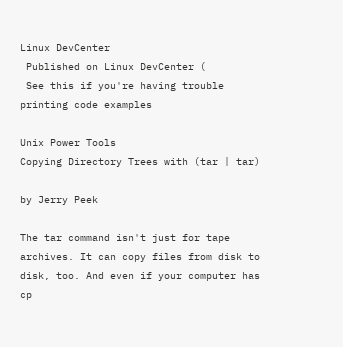Linux DevCenter
 Published on Linux DevCenter (
 See this if you're having trouble printing code examples

Unix Power Tools
Copying Directory Trees with (tar | tar)

by Jerry Peek

The tar command isn't just for tape archives. It can copy files from disk to disk, too. And even if your computer has cp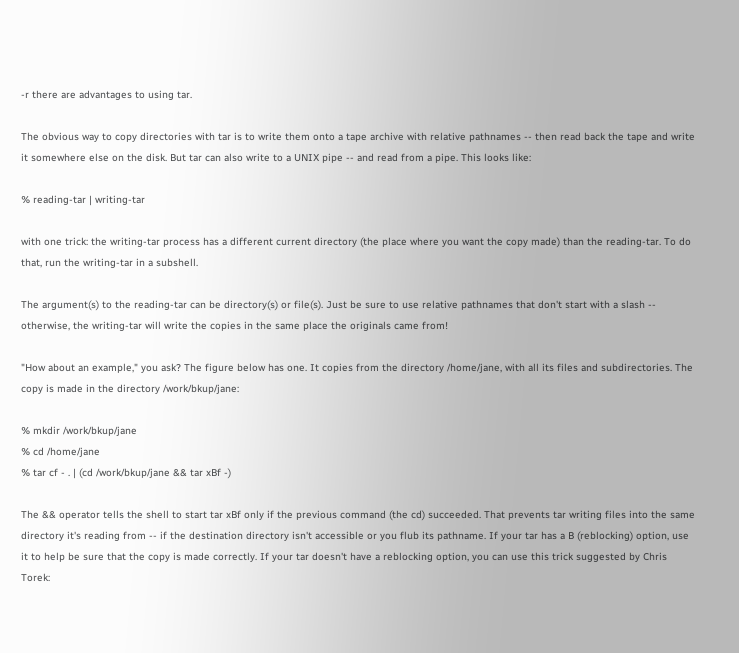-r there are advantages to using tar.

The obvious way to copy directories with tar is to write them onto a tape archive with relative pathnames -- then read back the tape and write it somewhere else on the disk. But tar can also write to a UNIX pipe -- and read from a pipe. This looks like:

% reading-tar | writing-tar

with one trick: the writing-tar process has a different current directory (the place where you want the copy made) than the reading-tar. To do that, run the writing-tar in a subshell.

The argument(s) to the reading-tar can be directory(s) or file(s). Just be sure to use relative pathnames that don't start with a slash -- otherwise, the writing-tar will write the copies in the same place the originals came from!

"How about an example," you ask? The figure below has one. It copies from the directory /home/jane, with all its files and subdirectories. The copy is made in the directory /work/bkup/jane:

% mkdir /work/bkup/jane
% cd /home/jane
% tar cf - . | (cd /work/bkup/jane && tar xBf -)

The && operator tells the shell to start tar xBf only if the previous command (the cd) succeeded. That prevents tar writing files into the same directory it's reading from -- if the destination directory isn't accessible or you flub its pathname. If your tar has a B (reblocking) option, use it to help be sure that the copy is made correctly. If your tar doesn't have a reblocking option, you can use this trick suggested by Chris Torek: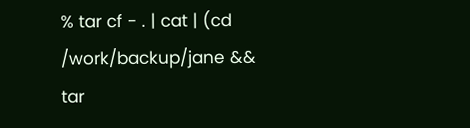% tar cf - . | cat | (cd /work/backup/jane && tar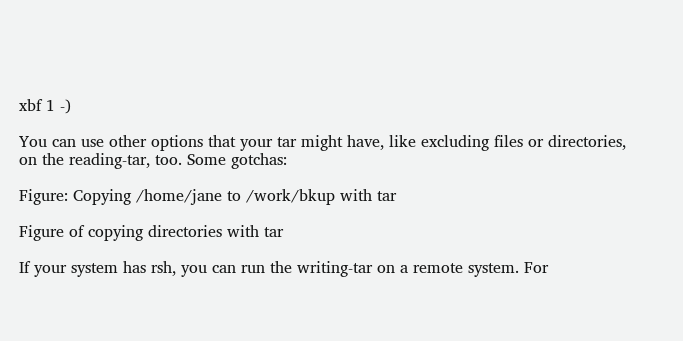xbf 1 -)

You can use other options that your tar might have, like excluding files or directories, on the reading-tar, too. Some gotchas:

Figure: Copying /home/jane to /work/bkup with tar

Figure of copying directories with tar

If your system has rsh, you can run the writing-tar on a remote system. For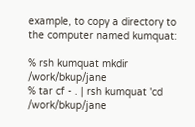example, to copy a directory to the computer named kumquat:

% rsh kumquat mkdir /work/bkup/jane
% tar cf - . | rsh kumquat 'cd /work/bkup/jane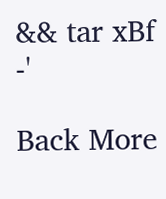&& tar xBf -'

Back More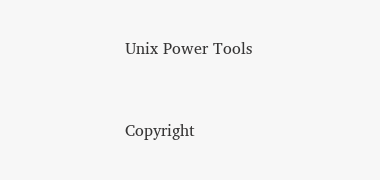Unix Power Tools


Copyright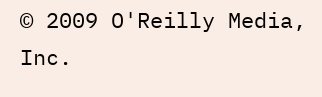© 2009 O'Reilly Media, Inc.